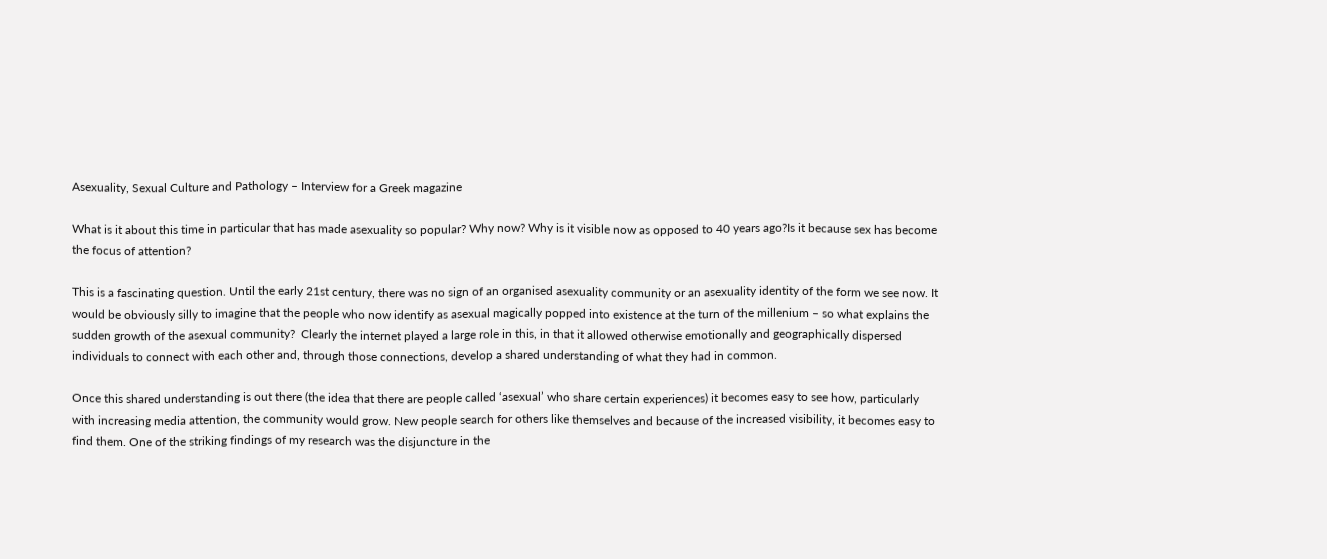Asexuality, Sexual Culture and Pathology – Interview for a Greek magazine

What is it about this time in particular that has made asexuality so popular? Why now? Why is it visible now as opposed to 40 years ago?Is it because sex has become the focus of attention?

This is a fascinating question. Until the early 21st century, there was no sign of an organised asexuality community or an asexuality identity of the form we see now. It would be obviously silly to imagine that the people who now identify as asexual magically popped into existence at the turn of the millenium – so what explains the sudden growth of the asexual community?  Clearly the internet played a large role in this, in that it allowed otherwise emotionally and geographically dispersed individuals to connect with each other and, through those connections, develop a shared understanding of what they had in common.

Once this shared understanding is out there (the idea that there are people called ‘asexual’ who share certain experiences) it becomes easy to see how, particularly with increasing media attention, the community would grow. New people search for others like themselves and because of the increased visibility, it becomes easy to find them. One of the striking findings of my research was the disjuncture in the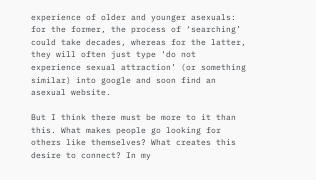experience of older and younger asexuals: for the former, the process of ‘searching’ could take decades, whereas for the latter, they will often just type ‘do not experience sexual attraction’ (or something similar) into google and soon find an asexual website.

But I think there must be more to it than this. What makes people go looking for others like themselves? What creates this desire to connect? In my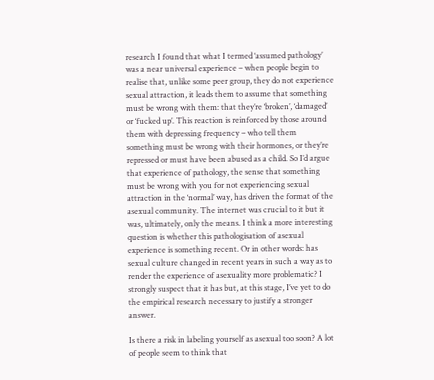research I found that what I termed ‘assumed pathology’ was a near universal experience – when people begin to realise that, unlike some peer group, they do not experience sexual attraction, it leads them to assume that something must be wrong with them: that they’re ‘broken’, ‘damaged’ or ‘fucked up’. This reaction is reinforced by those around them with depressing frequency – who tell them something must be wrong with their hormones, or they’re repressed or must have been abused as a child. So I’d argue that experience of pathology, the sense that something must be wrong with you for not experiencing sexual attraction in the ‘normal’ way, has driven the format of the asexual community. The internet was crucial to it but it was, ultimately, only the means. I think a more interesting question is whether this pathologisation of asexual experience is something recent. Or in other words: has sexual culture changed in recent years in such a way as to render the experience of asexuality more problematic? I strongly suspect that it has but, at this stage, I’ve yet to do the empirical research necessary to justify a stronger answer.

Is there a risk in labeling yourself as asexual too soon? A lot of people seem to think that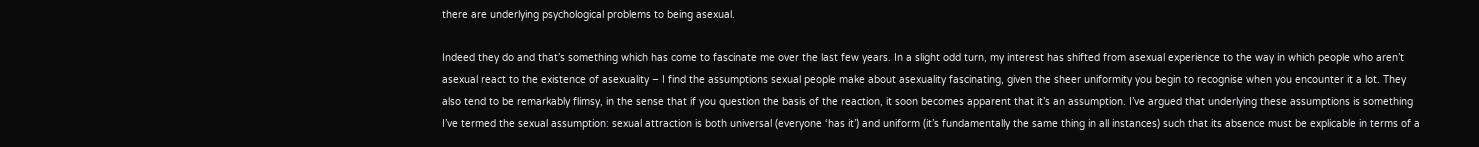there are underlying psychological problems to being asexual.

Indeed they do and that’s something which has come to fascinate me over the last few years. In a slight odd turn, my interest has shifted from asexual experience to the way in which people who aren’t asexual react to the existence of asexuality – I find the assumptions sexual people make about asexuality fascinating, given the sheer uniformity you begin to recognise when you encounter it a lot. They also tend to be remarkably flimsy, in the sense that if you question the basis of the reaction, it soon becomes apparent that it’s an assumption. I’ve argued that underlying these assumptions is something I’ve termed the sexual assumption: sexual attraction is both universal (everyone ‘has it’) and uniform (it’s fundamentally the same thing in all instances) such that its absence must be explicable in terms of a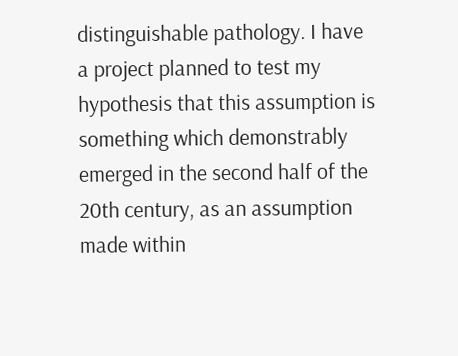distinguishable pathology. I have a project planned to test my hypothesis that this assumption is something which demonstrably emerged in the second half of the 20th century, as an assumption made within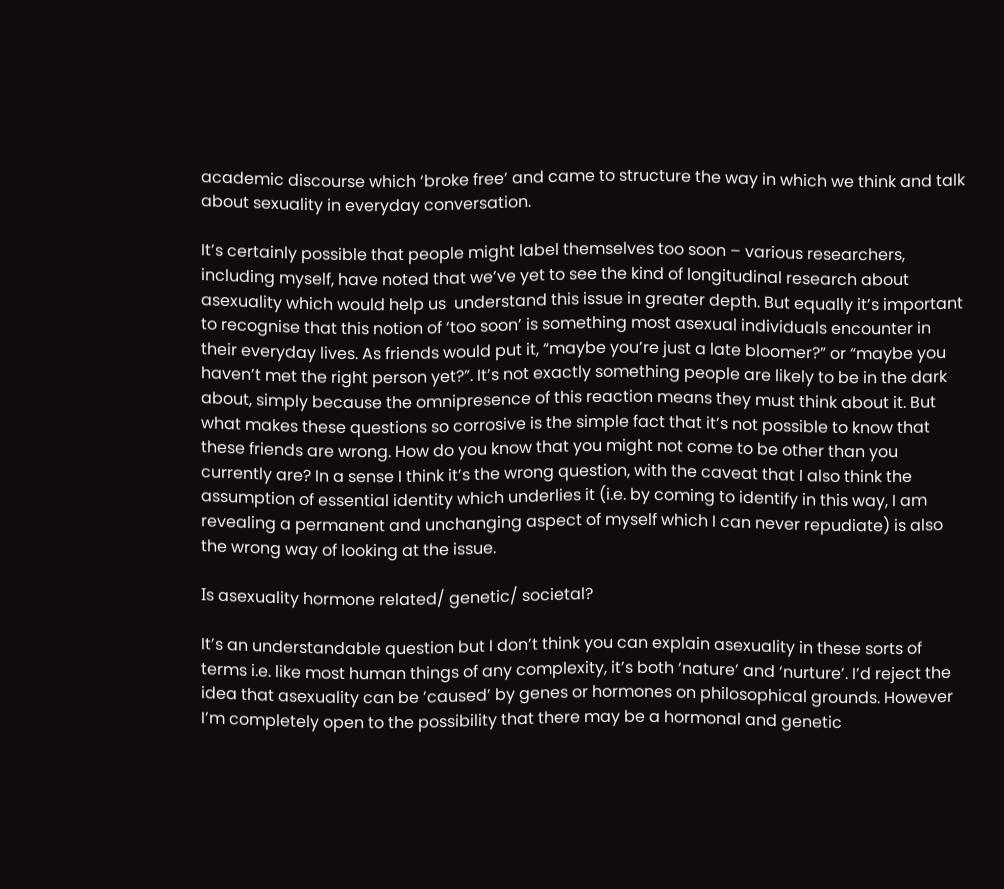academic discourse which ‘broke free’ and came to structure the way in which we think and talk about sexuality in everyday conversation.

It’s certainly possible that people might label themselves too soon – various researchers, including myself, have noted that we’ve yet to see the kind of longitudinal research about asexuality which would help us  understand this issue in greater depth. But equally it’s important to recognise that this notion of ‘too soon’ is something most asexual individuals encounter in their everyday lives. As friends would put it, “maybe you’re just a late bloomer?” or “maybe you haven’t met the right person yet?”. It’s not exactly something people are likely to be in the dark about, simply because the omnipresence of this reaction means they must think about it. But what makes these questions so corrosive is the simple fact that it’s not possible to know that these friends are wrong. How do you know that you might not come to be other than you currently are? In a sense I think it’s the wrong question, with the caveat that I also think the assumption of essential identity which underlies it (i.e. by coming to identify in this way, I am revealing a permanent and unchanging aspect of myself which I can never repudiate) is also the wrong way of looking at the issue.

Ιs asexuality hormone related/ genetic/ societal?

It’s an understandable question but I don’t think you can explain asexuality in these sorts of terms i.e. like most human things of any complexity, it’s both ‘nature’ and ‘nurture’. I’d reject the idea that asexuality can be ’caused’ by genes or hormones on philosophical grounds. However I’m completely open to the possibility that there may be a hormonal and genetic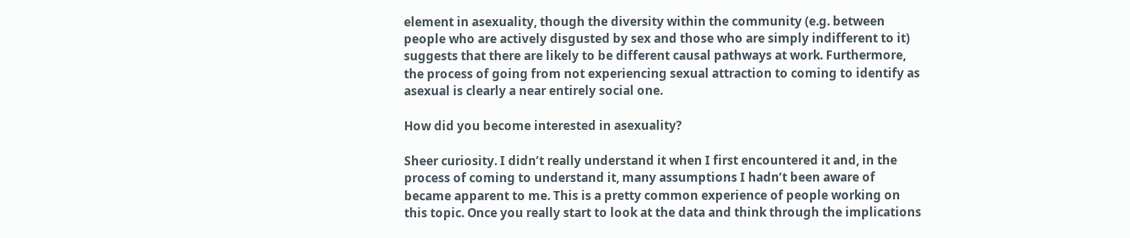element in asexuality, though the diversity within the community (e.g. between people who are actively disgusted by sex and those who are simply indifferent to it) suggests that there are likely to be different causal pathways at work. Furthermore, the process of going from not experiencing sexual attraction to coming to identify as asexual is clearly a near entirely social one.

How did you become interested in asexuality?

Sheer curiosity. I didn’t really understand it when I first encountered it and, in the process of coming to understand it, many assumptions I hadn’t been aware of became apparent to me. This is a pretty common experience of people working on this topic. Once you really start to look at the data and think through the implications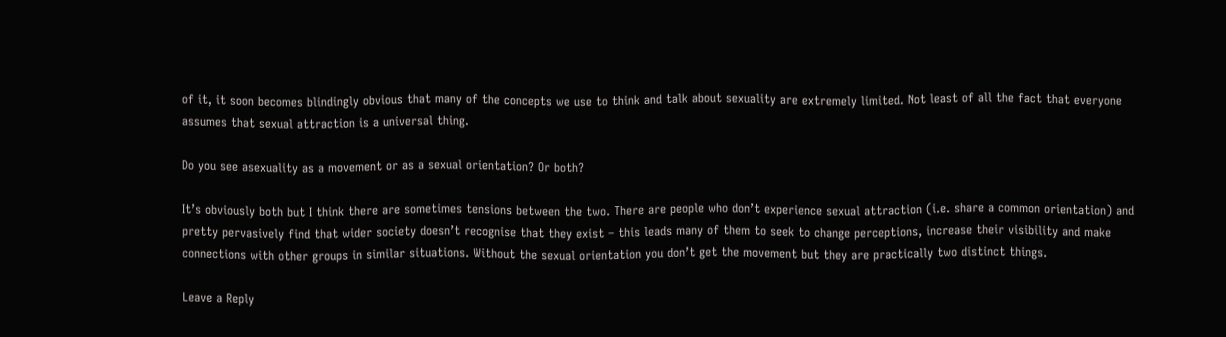of it, it soon becomes blindingly obvious that many of the concepts we use to think and talk about sexuality are extremely limited. Not least of all the fact that everyone assumes that sexual attraction is a universal thing.

Do you see asexuality as a movement or as a sexual orientation? Or both?

It’s obviously both but I think there are sometimes tensions between the two. There are people who don’t experience sexual attraction (i.e. share a common orientation) and pretty pervasively find that wider society doesn’t recognise that they exist – this leads many of them to seek to change perceptions, increase their visibility and make connections with other groups in similar situations. Without the sexual orientation you don’t get the movement but they are practically two distinct things.

Leave a Reply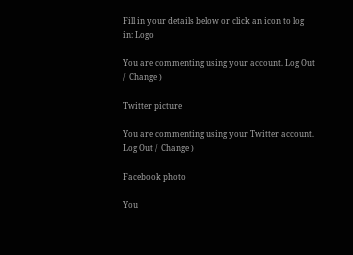Fill in your details below or click an icon to log in: Logo

You are commenting using your account. Log Out /  Change )

Twitter picture

You are commenting using your Twitter account. Log Out /  Change )

Facebook photo

You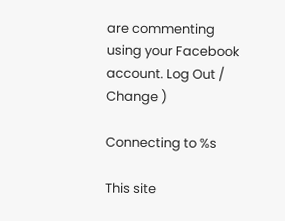are commenting using your Facebook account. Log Out /  Change )

Connecting to %s

This site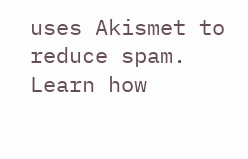uses Akismet to reduce spam. Learn how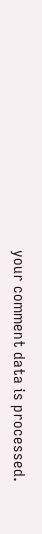your comment data is processed.